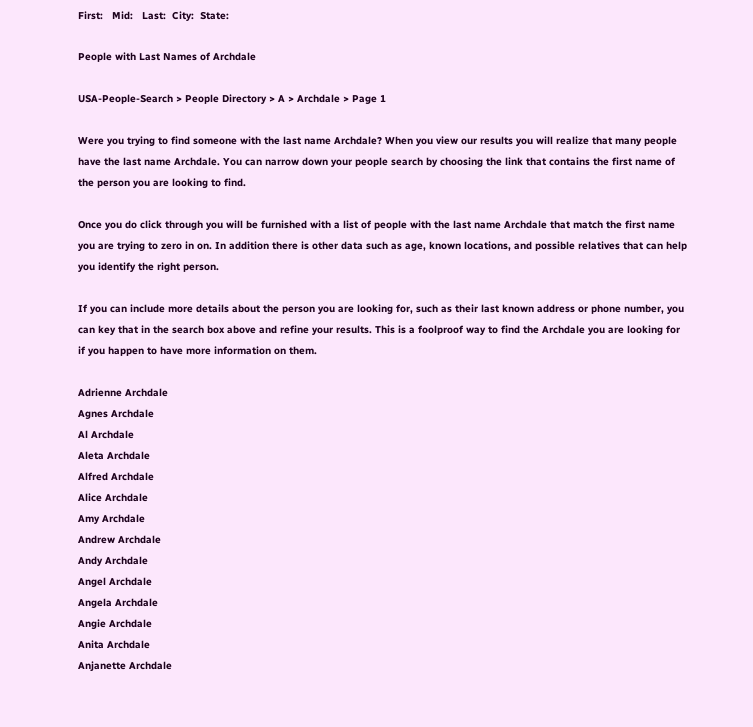First:   Mid:   Last:  City:  State:

People with Last Names of Archdale

USA-People-Search > People Directory > A > Archdale > Page 1

Were you trying to find someone with the last name Archdale? When you view our results you will realize that many people have the last name Archdale. You can narrow down your people search by choosing the link that contains the first name of the person you are looking to find.

Once you do click through you will be furnished with a list of people with the last name Archdale that match the first name you are trying to zero in on. In addition there is other data such as age, known locations, and possible relatives that can help you identify the right person.

If you can include more details about the person you are looking for, such as their last known address or phone number, you can key that in the search box above and refine your results. This is a foolproof way to find the Archdale you are looking for if you happen to have more information on them.

Adrienne Archdale
Agnes Archdale
Al Archdale
Aleta Archdale
Alfred Archdale
Alice Archdale
Amy Archdale
Andrew Archdale
Andy Archdale
Angel Archdale
Angela Archdale
Angie Archdale
Anita Archdale
Anjanette Archdale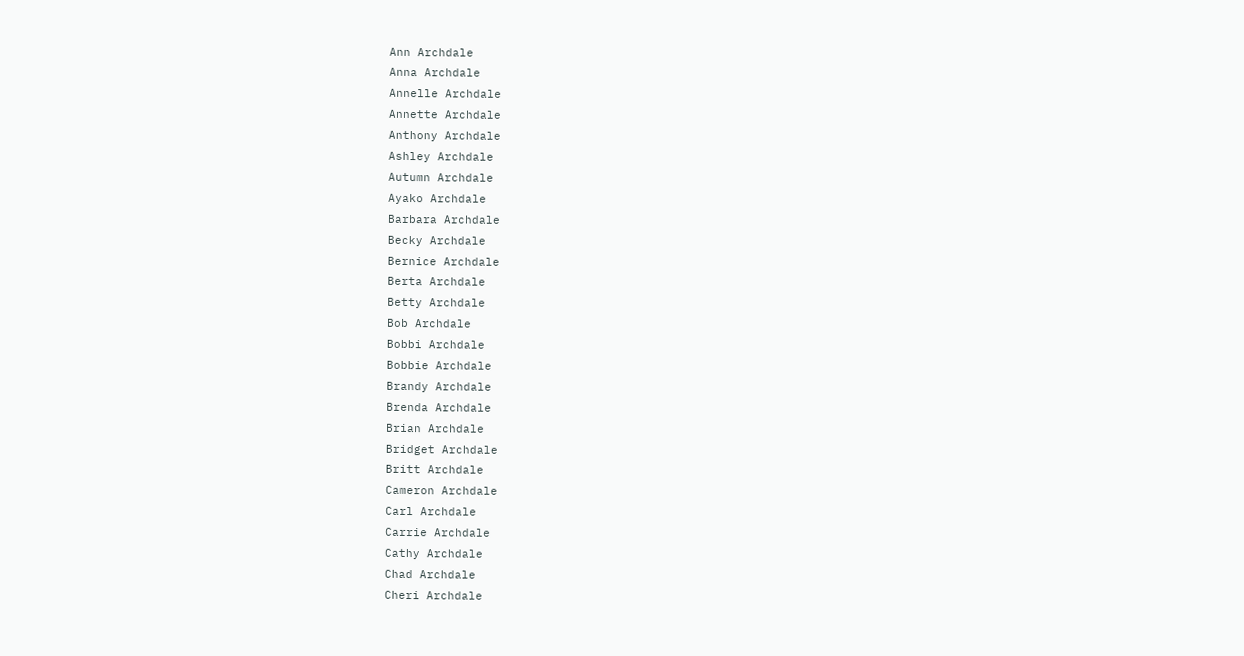Ann Archdale
Anna Archdale
Annelle Archdale
Annette Archdale
Anthony Archdale
Ashley Archdale
Autumn Archdale
Ayako Archdale
Barbara Archdale
Becky Archdale
Bernice Archdale
Berta Archdale
Betty Archdale
Bob Archdale
Bobbi Archdale
Bobbie Archdale
Brandy Archdale
Brenda Archdale
Brian Archdale
Bridget Archdale
Britt Archdale
Cameron Archdale
Carl Archdale
Carrie Archdale
Cathy Archdale
Chad Archdale
Cheri Archdale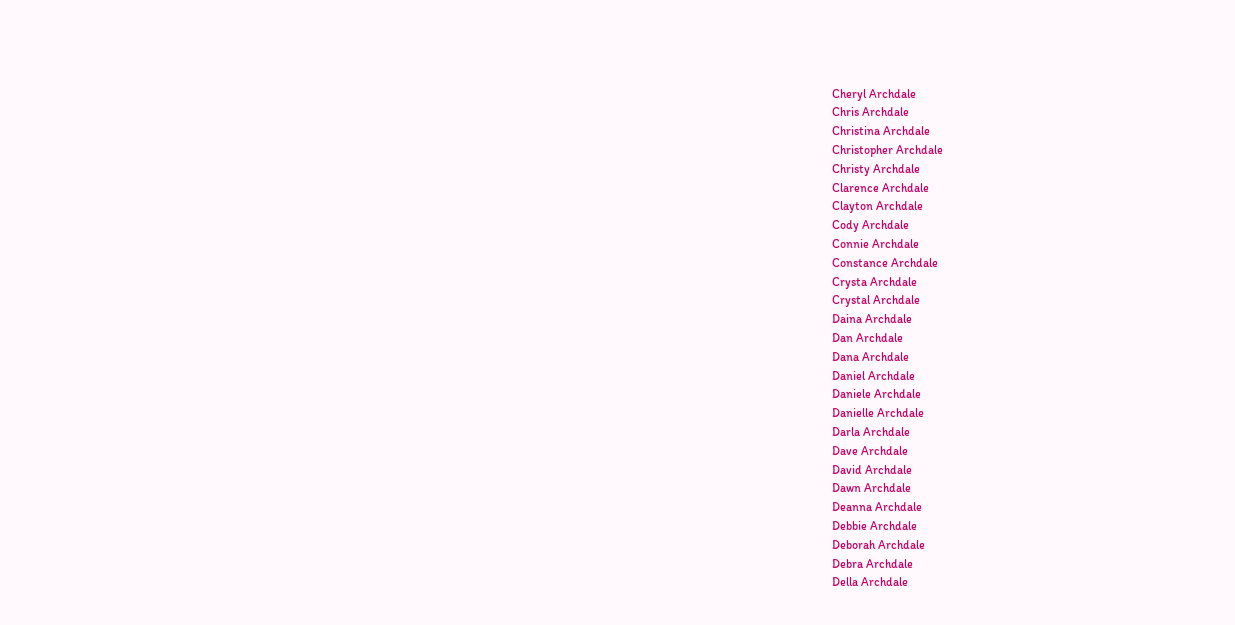Cheryl Archdale
Chris Archdale
Christina Archdale
Christopher Archdale
Christy Archdale
Clarence Archdale
Clayton Archdale
Cody Archdale
Connie Archdale
Constance Archdale
Crysta Archdale
Crystal Archdale
Daina Archdale
Dan Archdale
Dana Archdale
Daniel Archdale
Daniele Archdale
Danielle Archdale
Darla Archdale
Dave Archdale
David Archdale
Dawn Archdale
Deanna Archdale
Debbie Archdale
Deborah Archdale
Debra Archdale
Della Archdale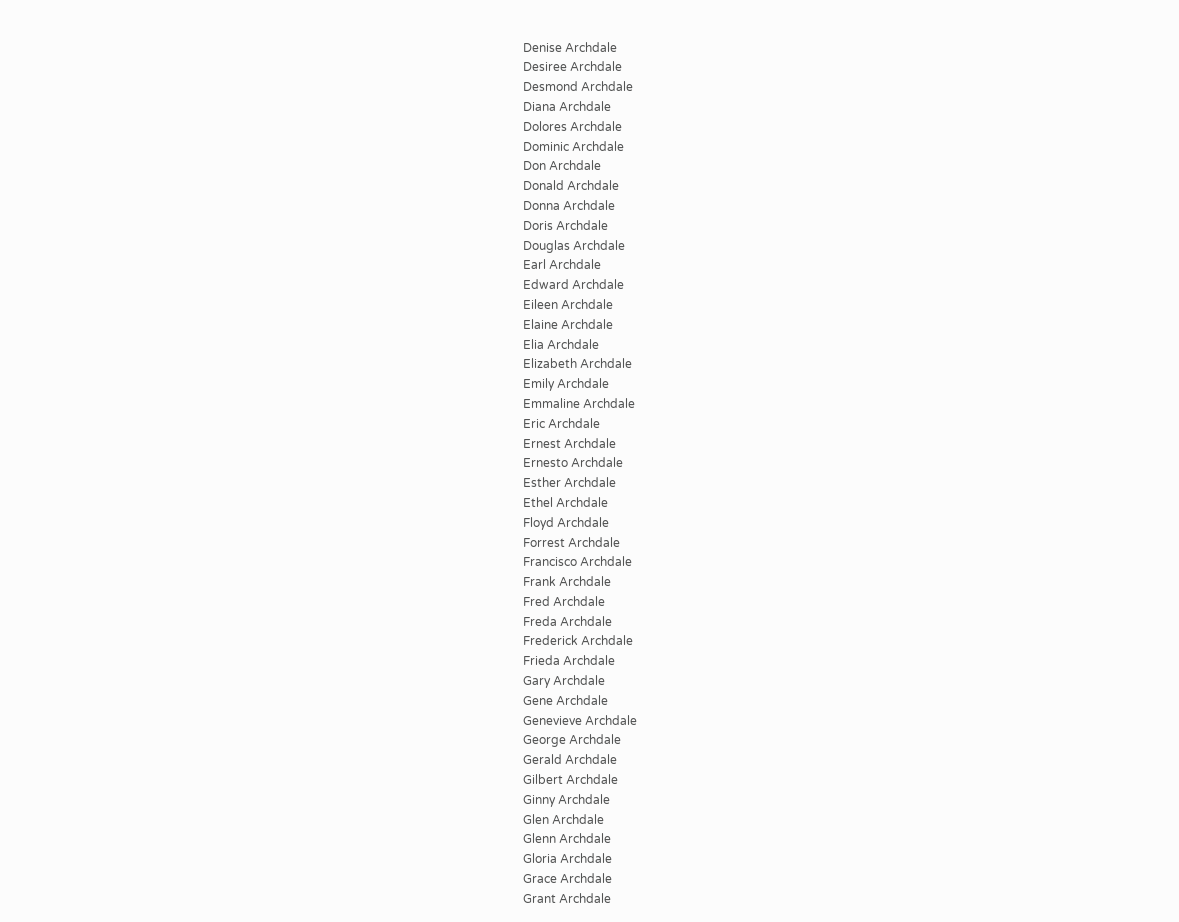Denise Archdale
Desiree Archdale
Desmond Archdale
Diana Archdale
Dolores Archdale
Dominic Archdale
Don Archdale
Donald Archdale
Donna Archdale
Doris Archdale
Douglas Archdale
Earl Archdale
Edward Archdale
Eileen Archdale
Elaine Archdale
Elia Archdale
Elizabeth Archdale
Emily Archdale
Emmaline Archdale
Eric Archdale
Ernest Archdale
Ernesto Archdale
Esther Archdale
Ethel Archdale
Floyd Archdale
Forrest Archdale
Francisco Archdale
Frank Archdale
Fred Archdale
Freda Archdale
Frederick Archdale
Frieda Archdale
Gary Archdale
Gene Archdale
Genevieve Archdale
George Archdale
Gerald Archdale
Gilbert Archdale
Ginny Archdale
Glen Archdale
Glenn Archdale
Gloria Archdale
Grace Archdale
Grant Archdale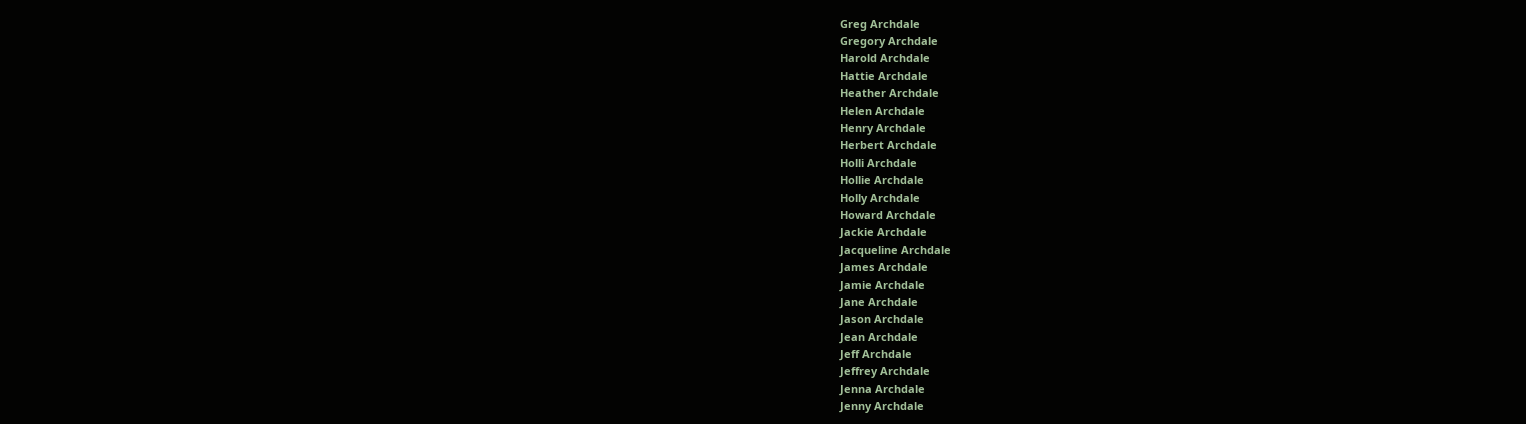Greg Archdale
Gregory Archdale
Harold Archdale
Hattie Archdale
Heather Archdale
Helen Archdale
Henry Archdale
Herbert Archdale
Holli Archdale
Hollie Archdale
Holly Archdale
Howard Archdale
Jackie Archdale
Jacqueline Archdale
James Archdale
Jamie Archdale
Jane Archdale
Jason Archdale
Jean Archdale
Jeff Archdale
Jeffrey Archdale
Jenna Archdale
Jenny Archdale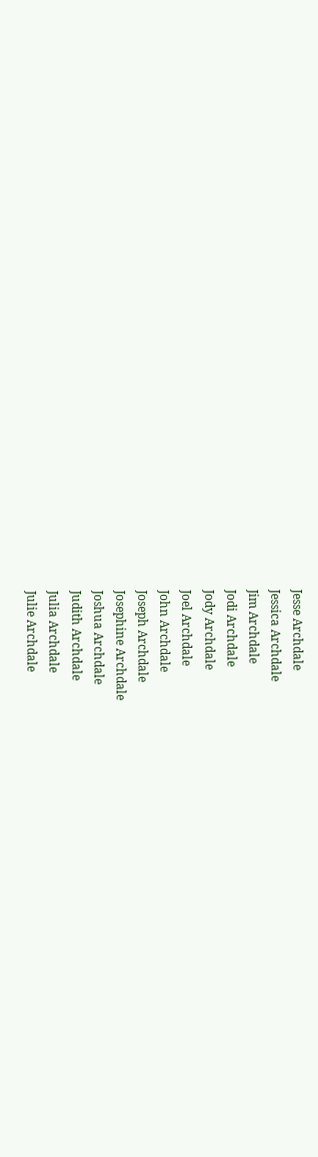Jesse Archdale
Jessica Archdale
Jim Archdale
Jodi Archdale
Jody Archdale
Joel Archdale
John Archdale
Joseph Archdale
Josephine Archdale
Joshua Archdale
Judith Archdale
Julia Archdale
Julie Archdale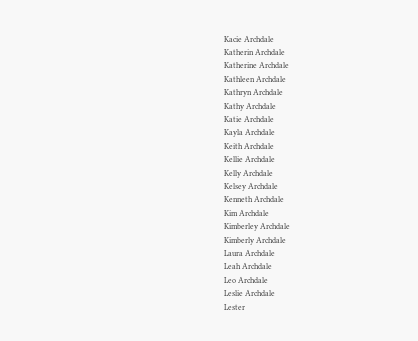Kacie Archdale
Katherin Archdale
Katherine Archdale
Kathleen Archdale
Kathryn Archdale
Kathy Archdale
Katie Archdale
Kayla Archdale
Keith Archdale
Kellie Archdale
Kelly Archdale
Kelsey Archdale
Kenneth Archdale
Kim Archdale
Kimberley Archdale
Kimberly Archdale
Laura Archdale
Leah Archdale
Leo Archdale
Leslie Archdale
Lester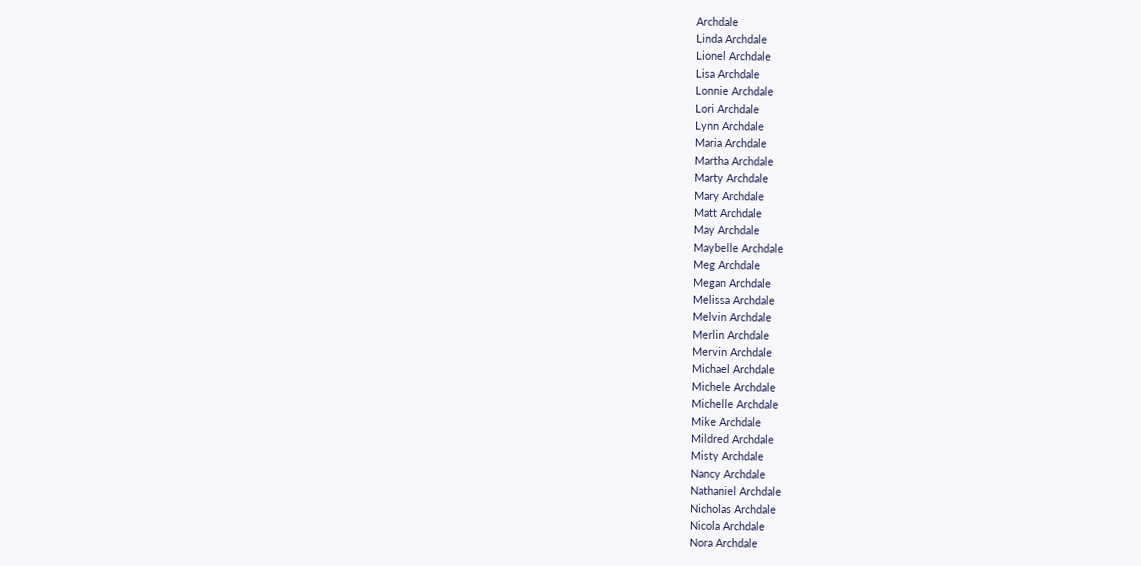Archdale
Linda Archdale
Lionel Archdale
Lisa Archdale
Lonnie Archdale
Lori Archdale
Lynn Archdale
Maria Archdale
Martha Archdale
Marty Archdale
Mary Archdale
Matt Archdale
May Archdale
Maybelle Archdale
Meg Archdale
Megan Archdale
Melissa Archdale
Melvin Archdale
Merlin Archdale
Mervin Archdale
Michael Archdale
Michele Archdale
Michelle Archdale
Mike Archdale
Mildred Archdale
Misty Archdale
Nancy Archdale
Nathaniel Archdale
Nicholas Archdale
Nicola Archdale
Nora Archdale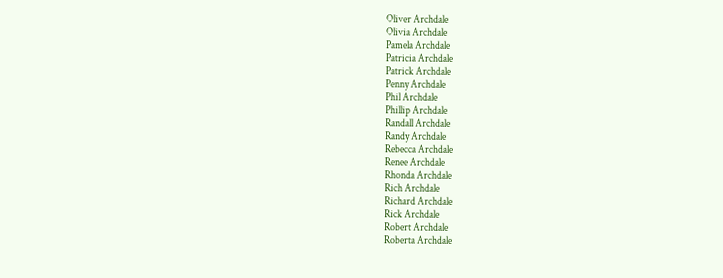Oliver Archdale
Olivia Archdale
Pamela Archdale
Patricia Archdale
Patrick Archdale
Penny Archdale
Phil Archdale
Phillip Archdale
Randall Archdale
Randy Archdale
Rebecca Archdale
Renee Archdale
Rhonda Archdale
Rich Archdale
Richard Archdale
Rick Archdale
Robert Archdale
Roberta Archdale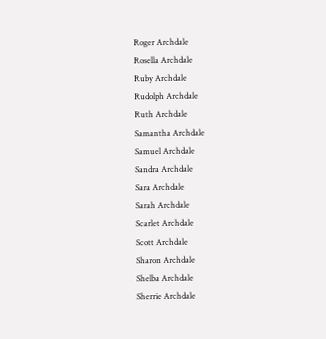Roger Archdale
Rosella Archdale
Ruby Archdale
Rudolph Archdale
Ruth Archdale
Samantha Archdale
Samuel Archdale
Sandra Archdale
Sara Archdale
Sarah Archdale
Scarlet Archdale
Scott Archdale
Sharon Archdale
Shelba Archdale
Sherrie Archdale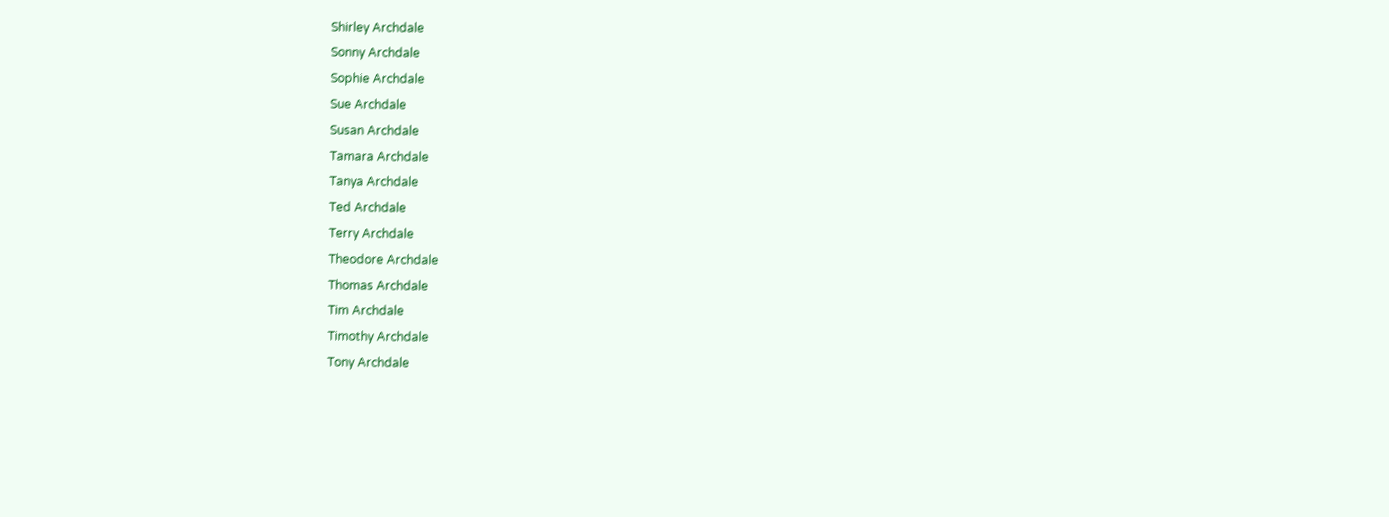Shirley Archdale
Sonny Archdale
Sophie Archdale
Sue Archdale
Susan Archdale
Tamara Archdale
Tanya Archdale
Ted Archdale
Terry Archdale
Theodore Archdale
Thomas Archdale
Tim Archdale
Timothy Archdale
Tony Archdale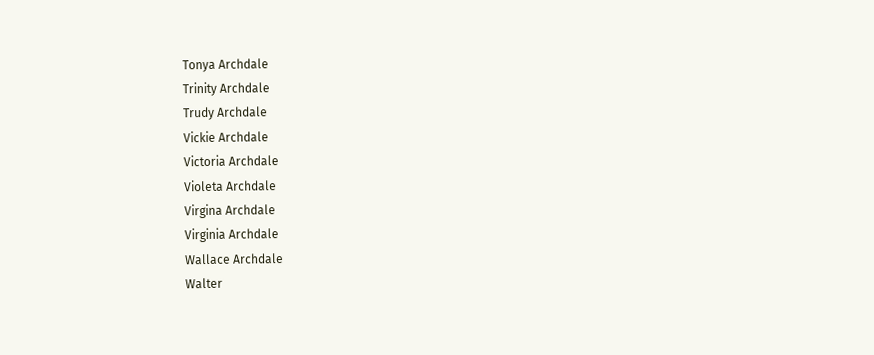Tonya Archdale
Trinity Archdale
Trudy Archdale
Vickie Archdale
Victoria Archdale
Violeta Archdale
Virgina Archdale
Virginia Archdale
Wallace Archdale
Walter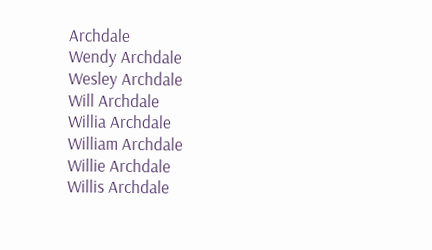Archdale
Wendy Archdale
Wesley Archdale
Will Archdale
Willia Archdale
William Archdale
Willie Archdale
Willis Archdale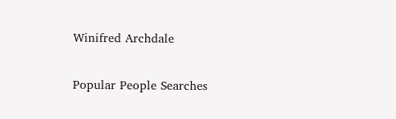Winifred Archdale

Popular People Searches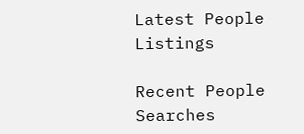Latest People Listings

Recent People Searches